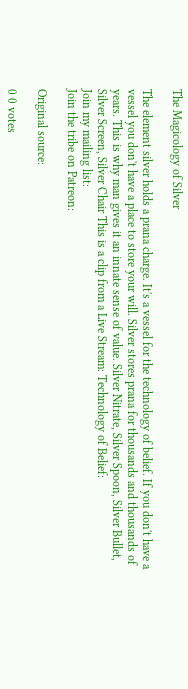The Magicology of Silver

The element silver holds a prana charge. It's a vessel for the technology of belief. If you don't have a vessel you don't have a place to store your will. Silver stores prana for thousands and thousands of years. This is why man gives it an innate sense of value. Silver Nitrate, Silver Spoon, Silver Bullet, Silver Screen, Silver Chair This is a clip from a Live Stream: Technology of Belief:
Join my mailing list:
Join the tribe on Patreon:

Original source:

0 0 votes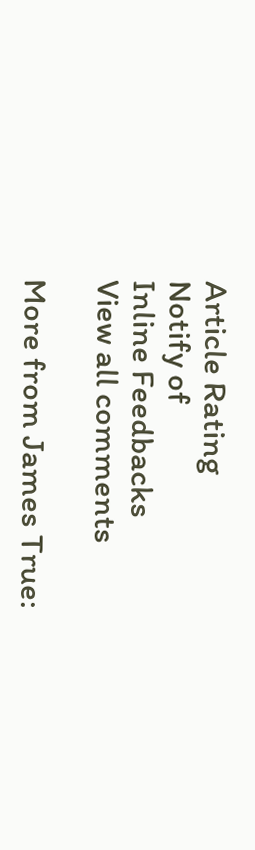Article Rating
Notify of
Inline Feedbacks
View all comments

More from James True: